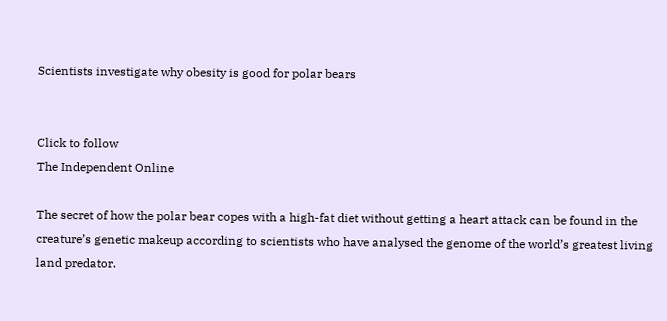Scientists investigate why obesity is good for polar bears


Click to follow
The Independent Online

The secret of how the polar bear copes with a high-fat diet without getting a heart attack can be found in the creature’s genetic makeup according to scientists who have analysed the genome of the world’s greatest living land predator.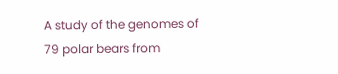A study of the genomes of 79 polar bears from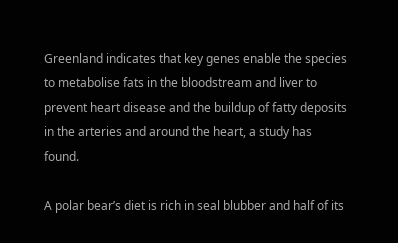Greenland indicates that key genes enable the species to metabolise fats in the bloodstream and liver to prevent heart disease and the buildup of fatty deposits in the arteries and around the heart, a study has found.

A polar bear’s diet is rich in seal blubber and half of its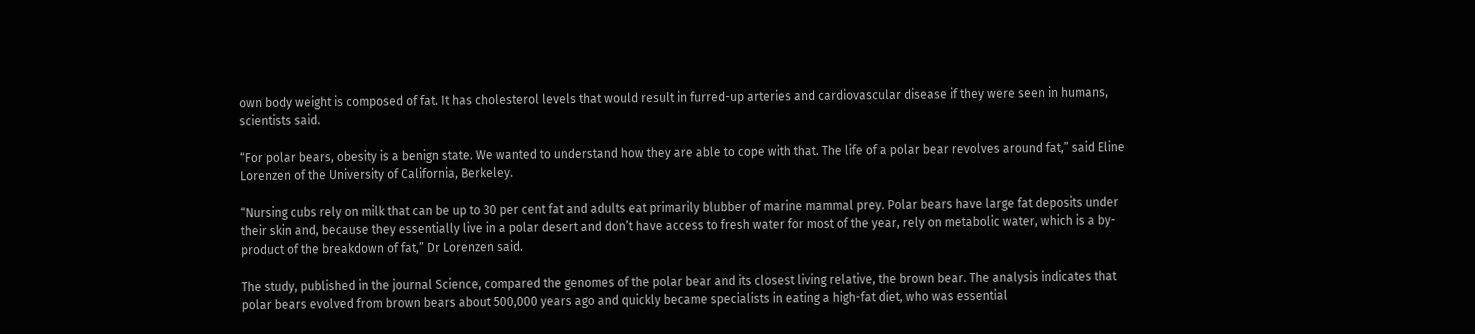own body weight is composed of fat. It has cholesterol levels that would result in furred-up arteries and cardiovascular disease if they were seen in humans, scientists said.

“For polar bears, obesity is a benign state. We wanted to understand how they are able to cope with that. The life of a polar bear revolves around fat,” said Eline Lorenzen of the University of California, Berkeley.

“Nursing cubs rely on milk that can be up to 30 per cent fat and adults eat primarily blubber of marine mammal prey. Polar bears have large fat deposits under their skin and, because they essentially live in a polar desert and don’t have access to fresh water for most of the year, rely on metabolic water, which is a by-product of the breakdown of fat,” Dr Lorenzen said.

The study, published in the journal Science, compared the genomes of the polar bear and its closest living relative, the brown bear. The analysis indicates that polar bears evolved from brown bears about 500,000 years ago and quickly became specialists in eating a high-fat diet, who was essential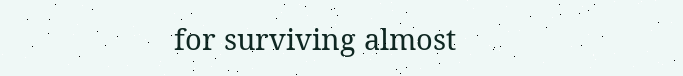for surviving almost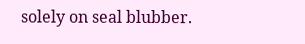solely on seal blubber.